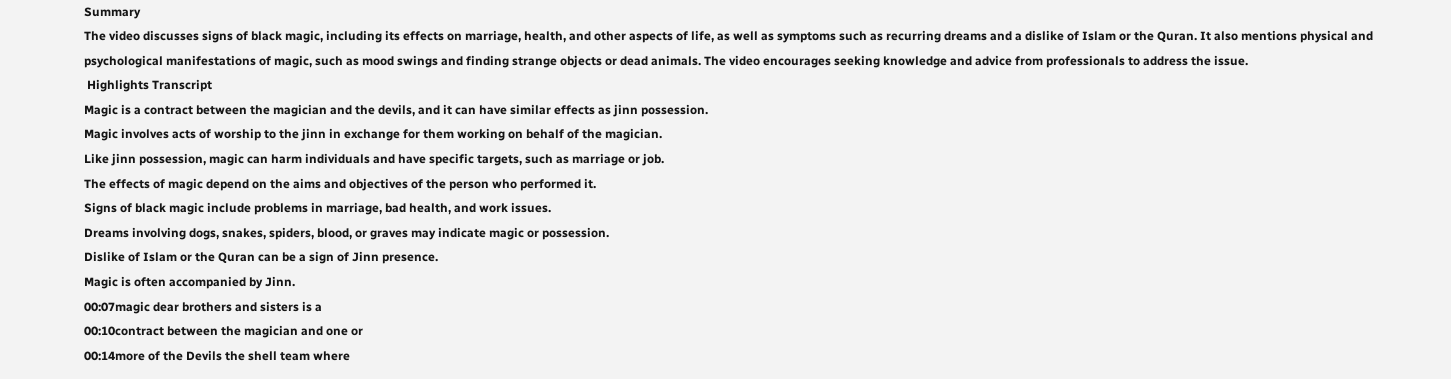Summary
The video discusses signs of black magic, including its effects on marriage, health, and other aspects of life, as well as symptoms such as recurring dreams and a dislike of Islam or the Quran. It also mentions physical and psychological manifestations of magic, such as mood swings and finding strange objects or dead animals. The video encourages seeking knowledge and advice from professionals to address the issue.
 Highlights Transcript
Magic is a contract between the magician and the devils, and it can have similar effects as jinn possession.
Magic involves acts of worship to the jinn in exchange for them working on behalf of the magician.
Like jinn possession, magic can harm individuals and have specific targets, such as marriage or job.
The effects of magic depend on the aims and objectives of the person who performed it.
Signs of black magic include problems in marriage, bad health, and work issues.
Dreams involving dogs, snakes, spiders, blood, or graves may indicate magic or possession.
Dislike of Islam or the Quran can be a sign of Jinn presence.
Magic is often accompanied by Jinn.
00:07magic dear brothers and sisters is a
00:10contract between the magician and one or
00:14more of the Devils the shell team where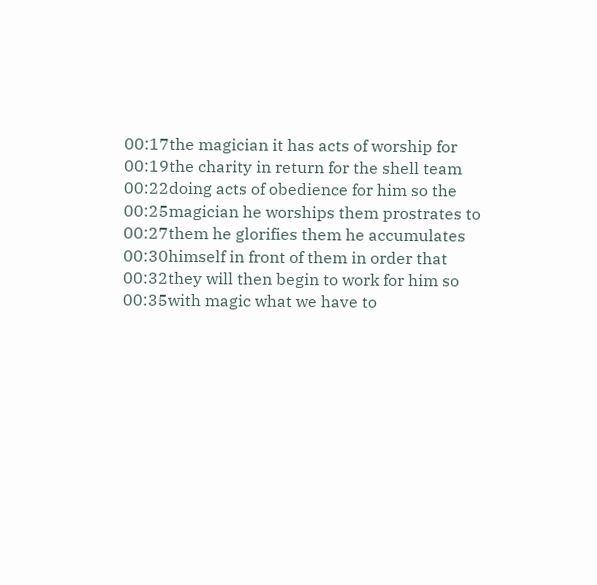00:17the magician it has acts of worship for
00:19the charity in return for the shell team
00:22doing acts of obedience for him so the
00:25magician he worships them prostrates to
00:27them he glorifies them he accumulates
00:30himself in front of them in order that
00:32they will then begin to work for him so
00:35with magic what we have to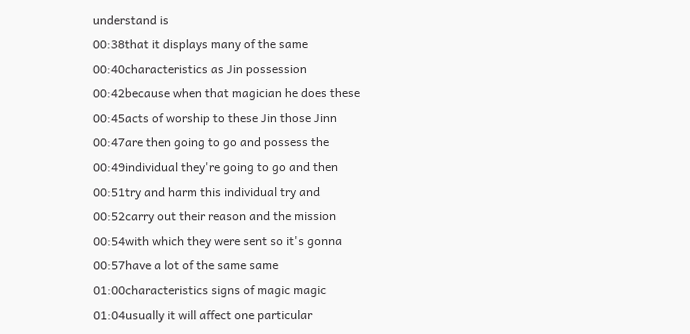understand is
00:38that it displays many of the same
00:40characteristics as Jin possession
00:42because when that magician he does these
00:45acts of worship to these Jin those Jinn
00:47are then going to go and possess the
00:49individual they're going to go and then
00:51try and harm this individual try and
00:52carry out their reason and the mission
00:54with which they were sent so it's gonna
00:57have a lot of the same same
01:00characteristics signs of magic magic
01:04usually it will affect one particular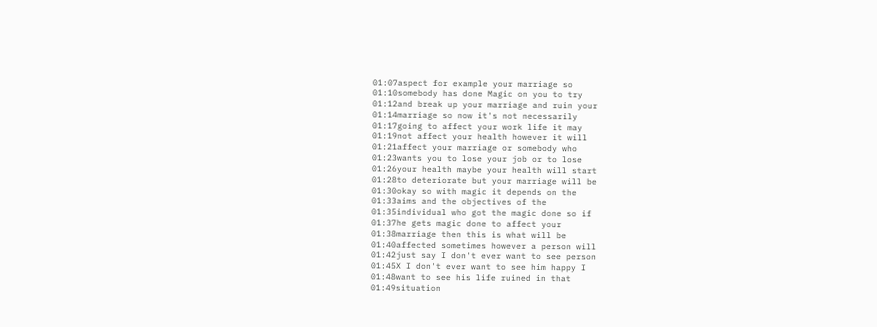01:07aspect for example your marriage so
01:10somebody has done Magic on you to try
01:12and break up your marriage and ruin your
01:14marriage so now it's not necessarily
01:17going to affect your work life it may
01:19not affect your health however it will
01:21affect your marriage or somebody who
01:23wants you to lose your job or to lose
01:26your health maybe your health will start
01:28to deteriorate but your marriage will be
01:30okay so with magic it depends on the
01:33aims and the objectives of the
01:35individual who got the magic done so if
01:37he gets magic done to affect your
01:38marriage then this is what will be
01:40affected sometimes however a person will
01:42just say I don't ever want to see person
01:45X I don't ever want to see him happy I
01:48want to see his life ruined in that
01:49situation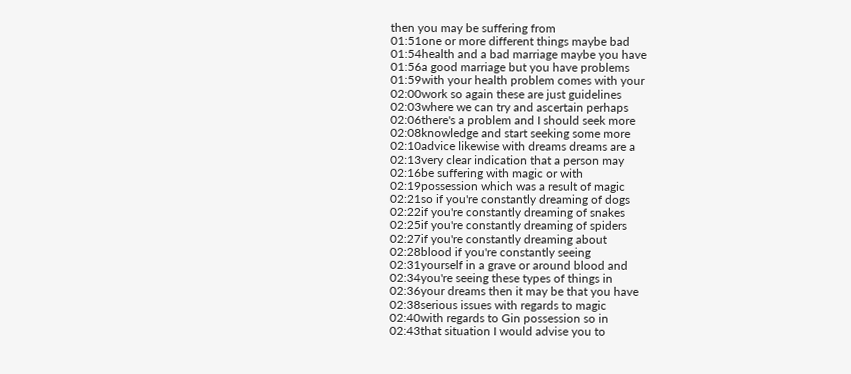then you may be suffering from
01:51one or more different things maybe bad
01:54health and a bad marriage maybe you have
01:56a good marriage but you have problems
01:59with your health problem comes with your
02:00work so again these are just guidelines
02:03where we can try and ascertain perhaps
02:06there's a problem and I should seek more
02:08knowledge and start seeking some more
02:10advice likewise with dreams dreams are a
02:13very clear indication that a person may
02:16be suffering with magic or with
02:19possession which was a result of magic
02:21so if you're constantly dreaming of dogs
02:22if you're constantly dreaming of snakes
02:25if you're constantly dreaming of spiders
02:27if you're constantly dreaming about
02:28blood if you're constantly seeing
02:31yourself in a grave or around blood and
02:34you're seeing these types of things in
02:36your dreams then it may be that you have
02:38serious issues with regards to magic
02:40with regards to Gin possession so in
02:43that situation I would advise you to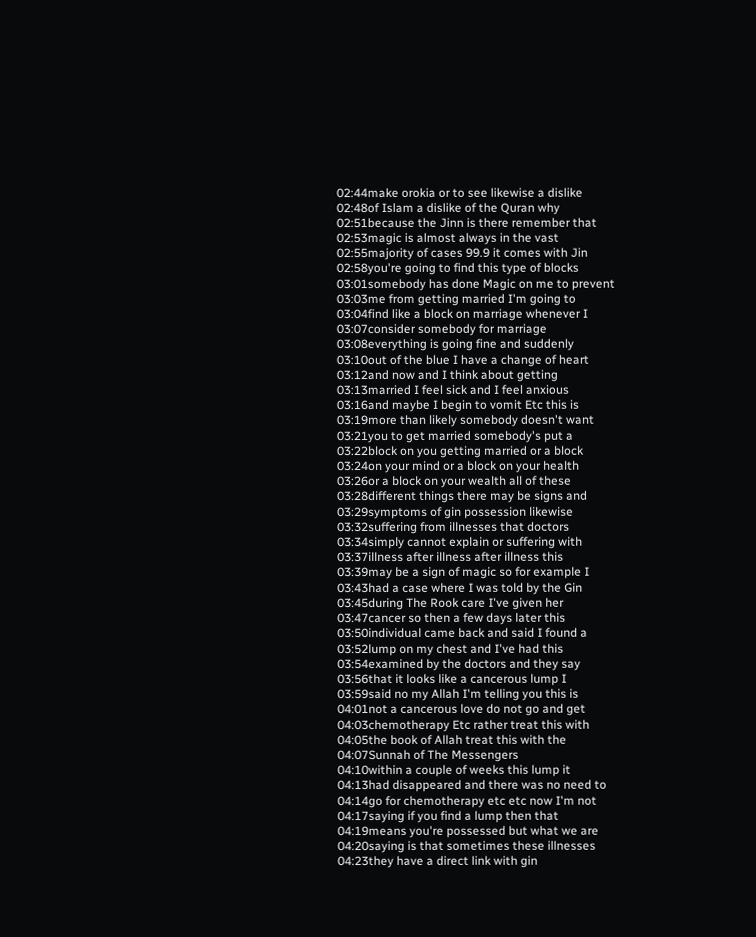02:44make orokia or to see likewise a dislike
02:48of Islam a dislike of the Quran why
02:51because the Jinn is there remember that
02:53magic is almost always in the vast
02:55majority of cases 99.9 it comes with Jin
02:58you're going to find this type of blocks
03:01somebody has done Magic on me to prevent
03:03me from getting married I'm going to
03:04find like a block on marriage whenever I
03:07consider somebody for marriage
03:08everything is going fine and suddenly
03:10out of the blue I have a change of heart
03:12and now and I think about getting
03:13married I feel sick and I feel anxious
03:16and maybe I begin to vomit Etc this is
03:19more than likely somebody doesn't want
03:21you to get married somebody's put a
03:22block on you getting married or a block
03:24on your mind or a block on your health
03:26or a block on your wealth all of these
03:28different things there may be signs and
03:29symptoms of gin possession likewise
03:32suffering from illnesses that doctors
03:34simply cannot explain or suffering with
03:37illness after illness after illness this
03:39may be a sign of magic so for example I
03:43had a case where I was told by the Gin
03:45during The Rook care I've given her
03:47cancer so then a few days later this
03:50individual came back and said I found a
03:52lump on my chest and I've had this
03:54examined by the doctors and they say
03:56that it looks like a cancerous lump I
03:59said no my Allah I'm telling you this is
04:01not a cancerous love do not go and get
04:03chemotherapy Etc rather treat this with
04:05the book of Allah treat this with the
04:07Sunnah of The Messengers
04:10within a couple of weeks this lump it
04:13had disappeared and there was no need to
04:14go for chemotherapy etc etc now I'm not
04:17saying if you find a lump then that
04:19means you're possessed but what we are
04:20saying is that sometimes these illnesses
04:23they have a direct link with gin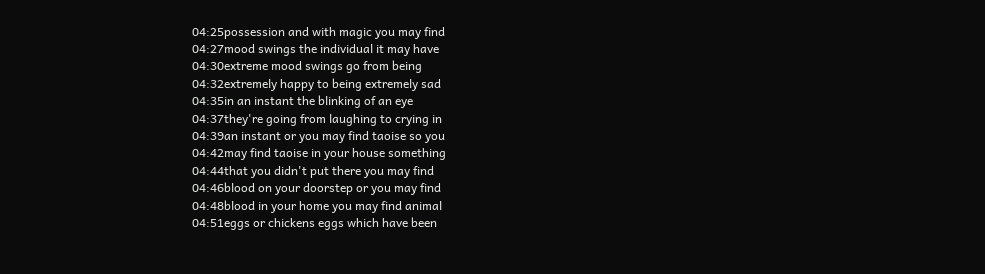04:25possession and with magic you may find
04:27mood swings the individual it may have
04:30extreme mood swings go from being
04:32extremely happy to being extremely sad
04:35in an instant the blinking of an eye
04:37they're going from laughing to crying in
04:39an instant or you may find taoise so you
04:42may find taoise in your house something
04:44that you didn't put there you may find
04:46blood on your doorstep or you may find
04:48blood in your home you may find animal
04:51eggs or chickens eggs which have been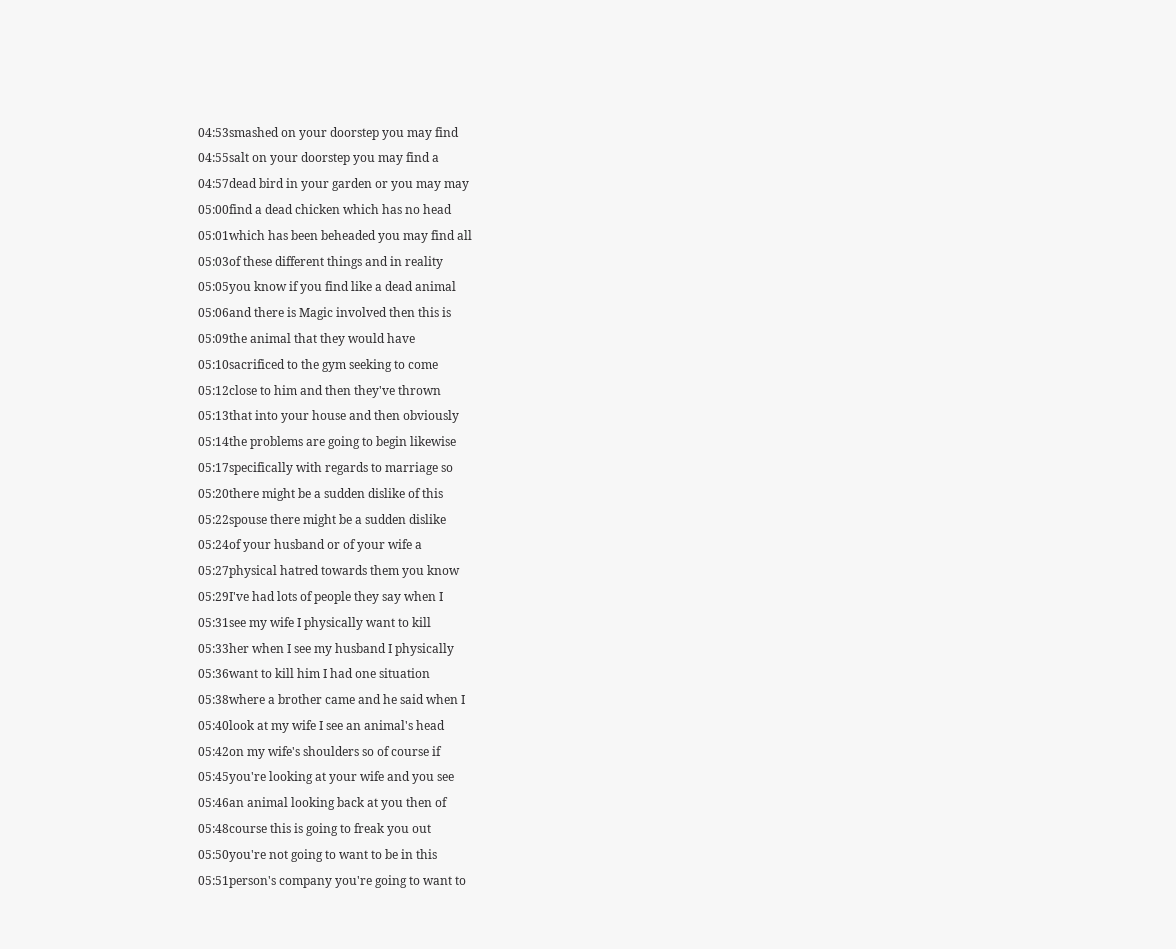04:53smashed on your doorstep you may find
04:55salt on your doorstep you may find a
04:57dead bird in your garden or you may may
05:00find a dead chicken which has no head
05:01which has been beheaded you may find all
05:03of these different things and in reality
05:05you know if you find like a dead animal
05:06and there is Magic involved then this is
05:09the animal that they would have
05:10sacrificed to the gym seeking to come
05:12close to him and then they've thrown
05:13that into your house and then obviously
05:14the problems are going to begin likewise
05:17specifically with regards to marriage so
05:20there might be a sudden dislike of this
05:22spouse there might be a sudden dislike
05:24of your husband or of your wife a
05:27physical hatred towards them you know
05:29I've had lots of people they say when I
05:31see my wife I physically want to kill
05:33her when I see my husband I physically
05:36want to kill him I had one situation
05:38where a brother came and he said when I
05:40look at my wife I see an animal's head
05:42on my wife's shoulders so of course if
05:45you're looking at your wife and you see
05:46an animal looking back at you then of
05:48course this is going to freak you out
05:50you're not going to want to be in this
05:51person's company you're going to want to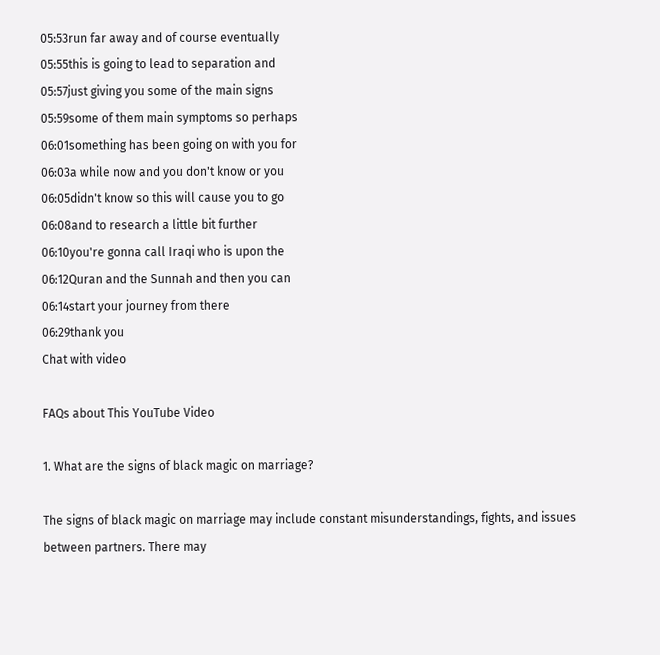05:53run far away and of course eventually
05:55this is going to lead to separation and
05:57just giving you some of the main signs
05:59some of them main symptoms so perhaps
06:01something has been going on with you for
06:03a while now and you don't know or you
06:05didn't know so this will cause you to go
06:08and to research a little bit further
06:10you're gonna call Iraqi who is upon the
06:12Quran and the Sunnah and then you can
06:14start your journey from there
06:29thank you
Chat with video

FAQs about This YouTube Video

1. What are the signs of black magic on marriage?

The signs of black magic on marriage may include constant misunderstandings, fights, and issues between partners. There may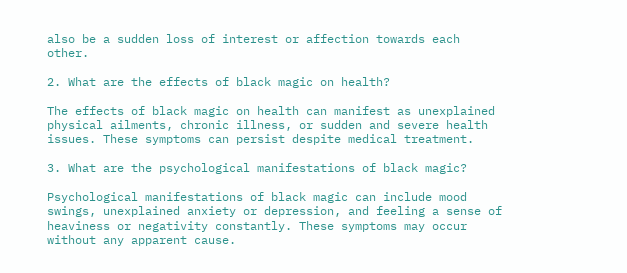also be a sudden loss of interest or affection towards each other.

2. What are the effects of black magic on health?

The effects of black magic on health can manifest as unexplained physical ailments, chronic illness, or sudden and severe health issues. These symptoms can persist despite medical treatment.

3. What are the psychological manifestations of black magic?

Psychological manifestations of black magic can include mood swings, unexplained anxiety or depression, and feeling a sense of heaviness or negativity constantly. These symptoms may occur without any apparent cause.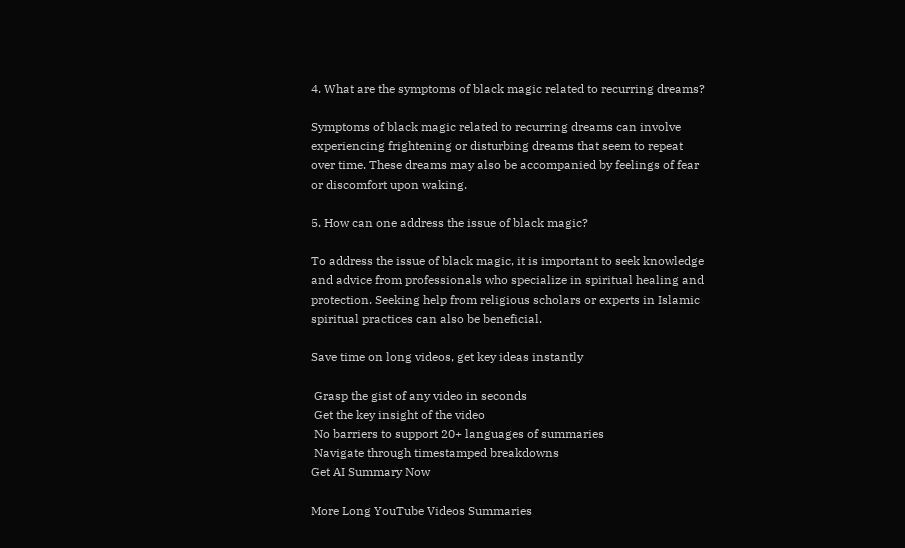4. What are the symptoms of black magic related to recurring dreams?

Symptoms of black magic related to recurring dreams can involve experiencing frightening or disturbing dreams that seem to repeat over time. These dreams may also be accompanied by feelings of fear or discomfort upon waking.

5. How can one address the issue of black magic?

To address the issue of black magic, it is important to seek knowledge and advice from professionals who specialize in spiritual healing and protection. Seeking help from religious scholars or experts in Islamic spiritual practices can also be beneficial.

Save time on long videos, get key ideas instantly

 Grasp the gist of any video in seconds
 Get the key insight of the video
 No barriers to support 20+ languages of summaries
 Navigate through timestamped breakdowns
Get AI Summary Now

More Long YouTube Videos Summaries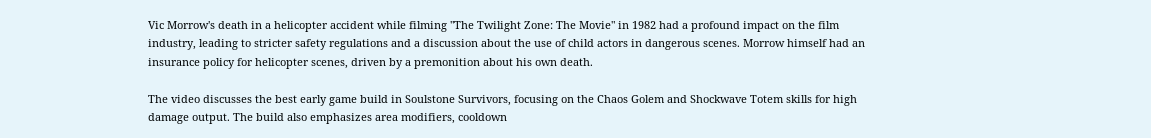Vic Morrow's death in a helicopter accident while filming "The Twilight Zone: The Movie" in 1982 had a profound impact on the film industry, leading to stricter safety regulations and a discussion about the use of child actors in dangerous scenes. Morrow himself had an insurance policy for helicopter scenes, driven by a premonition about his own death.

The video discusses the best early game build in Soulstone Survivors, focusing on the Chaos Golem and Shockwave Totem skills for high damage output. The build also emphasizes area modifiers, cooldown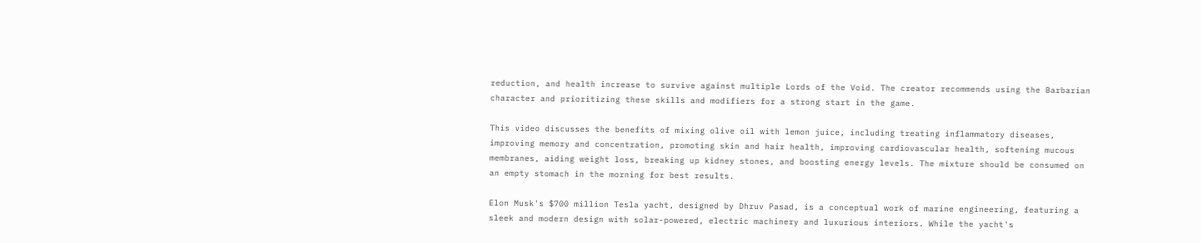reduction, and health increase to survive against multiple Lords of the Void. The creator recommends using the Barbarian character and prioritizing these skills and modifiers for a strong start in the game.

This video discusses the benefits of mixing olive oil with lemon juice, including treating inflammatory diseases, improving memory and concentration, promoting skin and hair health, improving cardiovascular health, softening mucous membranes, aiding weight loss, breaking up kidney stones, and boosting energy levels. The mixture should be consumed on an empty stomach in the morning for best results.

Elon Musk's $700 million Tesla yacht, designed by Dhruv Pasad, is a conceptual work of marine engineering, featuring a sleek and modern design with solar-powered, electric machinery and luxurious interiors. While the yacht's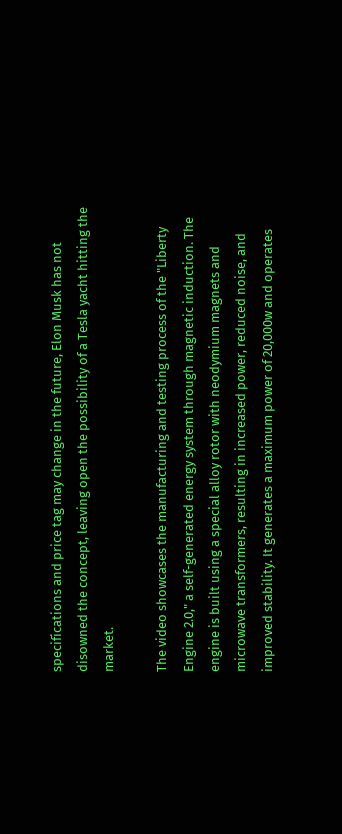specifications and price tag may change in the future, Elon Musk has not disowned the concept, leaving open the possibility of a Tesla yacht hitting the market.

The video showcases the manufacturing and testing process of the "Liberty Engine 2.0," a self-generated energy system through magnetic induction. The engine is built using a special alloy rotor with neodymium magnets and microwave transformers, resulting in increased power, reduced noise, and improved stability. It generates a maximum power of 20,000w and operates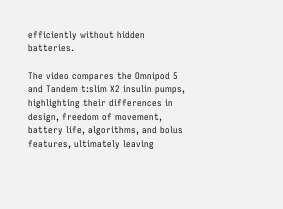efficiently without hidden batteries.

The video compares the Omnipod 5 and Tandem t:slim X2 insulin pumps, highlighting their differences in design, freedom of movement, battery life, algorithms, and bolus features, ultimately leaving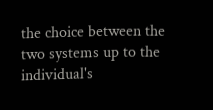the choice between the two systems up to the individual's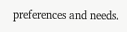preferences and needs.